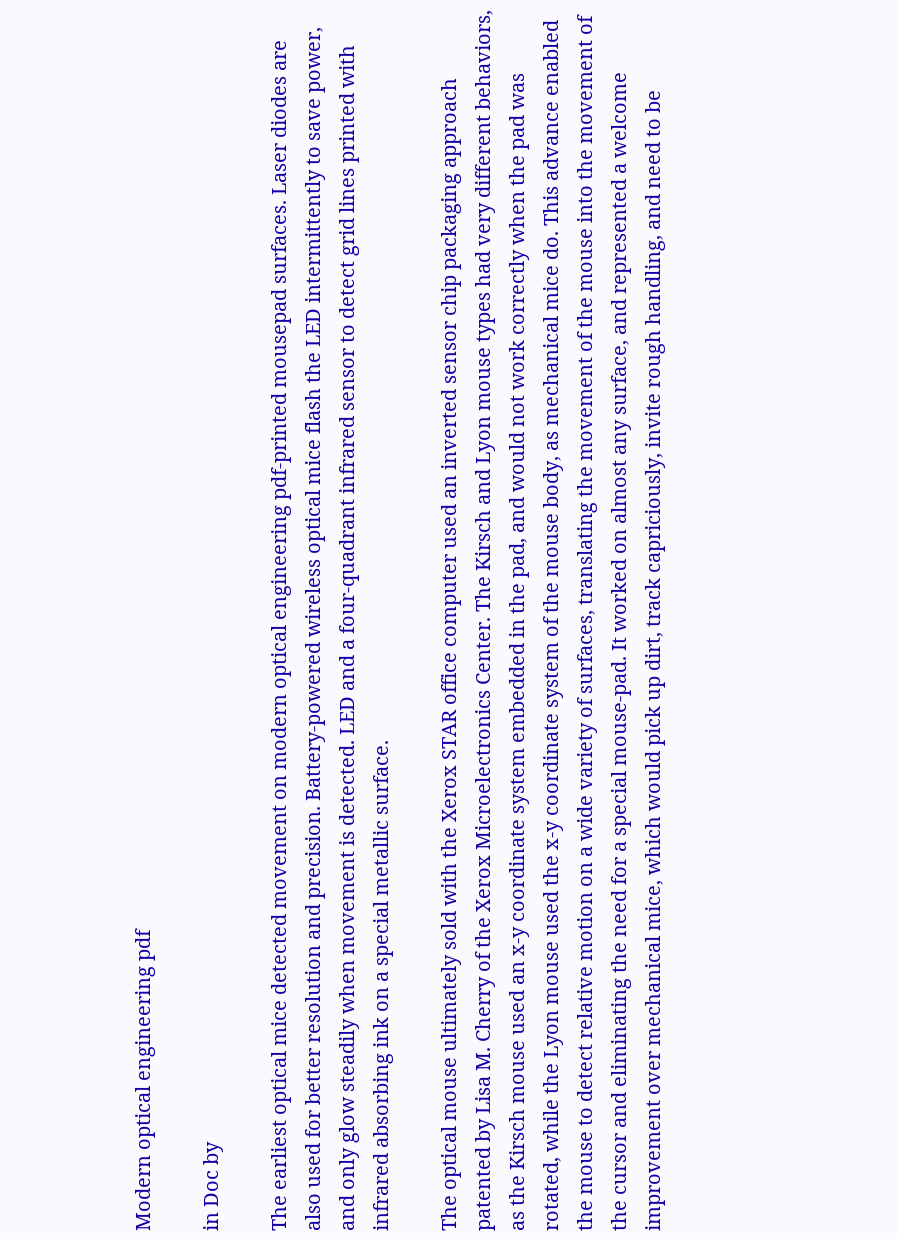Modern optical engineering pdf

in Doc by

The earliest optical mice detected movement on modern optical engineering pdf-printed mousepad surfaces. Laser diodes are also used for better resolution and precision. Battery-powered wireless optical mice flash the LED intermittently to save power, and only glow steadily when movement is detected. LED and a four-quadrant infrared sensor to detect grid lines printed with infrared absorbing ink on a special metallic surface.

The optical mouse ultimately sold with the Xerox STAR office computer used an inverted sensor chip packaging approach patented by Lisa M. Cherry of the Xerox Microelectronics Center. The Kirsch and Lyon mouse types had very different behaviors, as the Kirsch mouse used an x-y coordinate system embedded in the pad, and would not work correctly when the pad was rotated, while the Lyon mouse used the x-y coordinate system of the mouse body, as mechanical mice do. This advance enabled the mouse to detect relative motion on a wide variety of surfaces, translating the movement of the mouse into the movement of the cursor and eliminating the need for a special mouse-pad. It worked on almost any surface, and represented a welcome improvement over mechanical mice, which would pick up dirt, track capriciously, invite rough handling, and need to be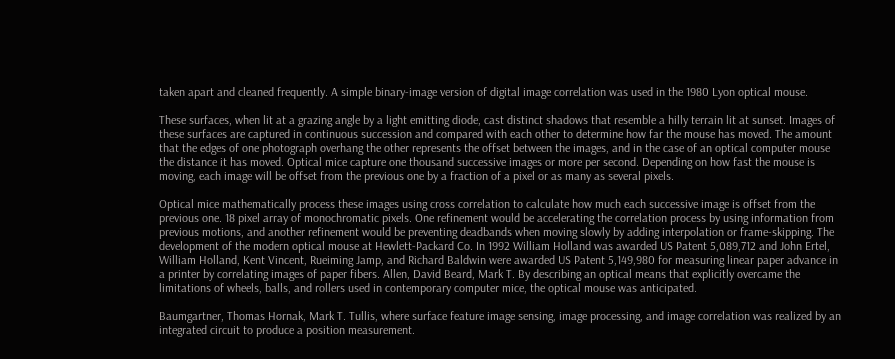taken apart and cleaned frequently. A simple binary-image version of digital image correlation was used in the 1980 Lyon optical mouse.

These surfaces, when lit at a grazing angle by a light emitting diode, cast distinct shadows that resemble a hilly terrain lit at sunset. Images of these surfaces are captured in continuous succession and compared with each other to determine how far the mouse has moved. The amount that the edges of one photograph overhang the other represents the offset between the images, and in the case of an optical computer mouse the distance it has moved. Optical mice capture one thousand successive images or more per second. Depending on how fast the mouse is moving, each image will be offset from the previous one by a fraction of a pixel or as many as several pixels.

Optical mice mathematically process these images using cross correlation to calculate how much each successive image is offset from the previous one. 18 pixel array of monochromatic pixels. One refinement would be accelerating the correlation process by using information from previous motions, and another refinement would be preventing deadbands when moving slowly by adding interpolation or frame-skipping. The development of the modern optical mouse at Hewlett-Packard Co. In 1992 William Holland was awarded US Patent 5,089,712 and John Ertel, William Holland, Kent Vincent, Rueiming Jamp, and Richard Baldwin were awarded US Patent 5,149,980 for measuring linear paper advance in a printer by correlating images of paper fibers. Allen, David Beard, Mark T. By describing an optical means that explicitly overcame the limitations of wheels, balls, and rollers used in contemporary computer mice, the optical mouse was anticipated.

Baumgartner, Thomas Hornak, Mark T. Tullis, where surface feature image sensing, image processing, and image correlation was realized by an integrated circuit to produce a position measurement.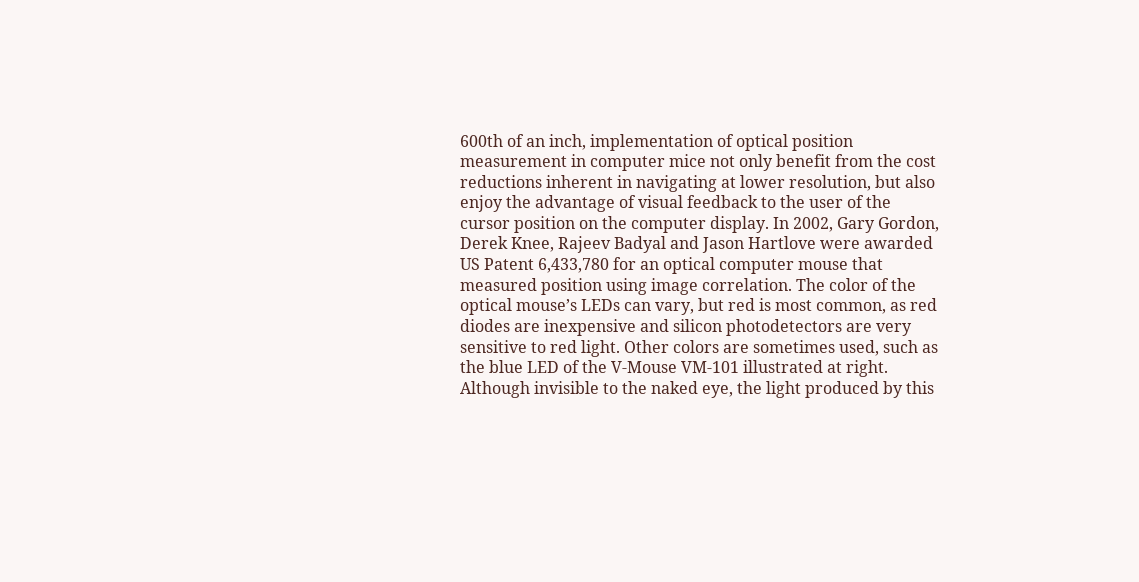600th of an inch, implementation of optical position measurement in computer mice not only benefit from the cost reductions inherent in navigating at lower resolution, but also enjoy the advantage of visual feedback to the user of the cursor position on the computer display. In 2002, Gary Gordon, Derek Knee, Rajeev Badyal and Jason Hartlove were awarded US Patent 6,433,780 for an optical computer mouse that measured position using image correlation. The color of the optical mouse’s LEDs can vary, but red is most common, as red diodes are inexpensive and silicon photodetectors are very sensitive to red light. Other colors are sometimes used, such as the blue LED of the V-Mouse VM-101 illustrated at right. Although invisible to the naked eye, the light produced by this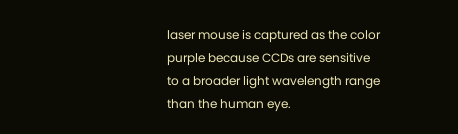laser mouse is captured as the color purple because CCDs are sensitive to a broader light wavelength range than the human eye.